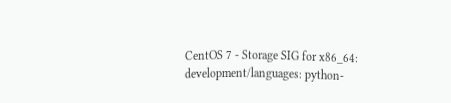CentOS 7 - Storage SIG for x86_64: development/languages: python-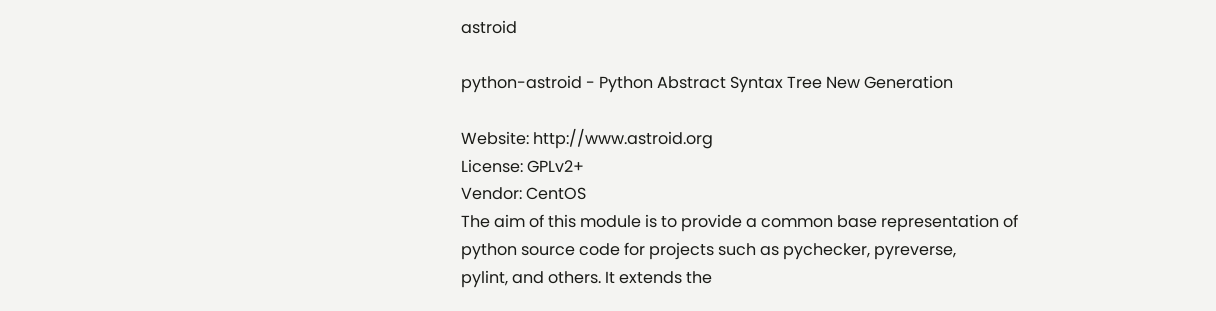astroid

python-astroid - Python Abstract Syntax Tree New Generation

Website: http://www.astroid.org
License: GPLv2+
Vendor: CentOS
The aim of this module is to provide a common base representation of
python source code for projects such as pychecker, pyreverse,
pylint, and others. It extends the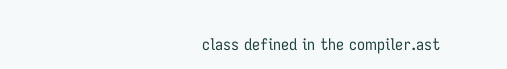class defined in the compiler.ast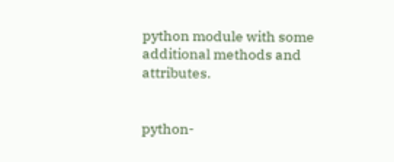python module with some additional methods and attributes.


python-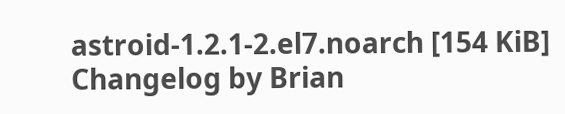astroid-1.2.1-2.el7.noarch [154 KiB] Changelog by Brian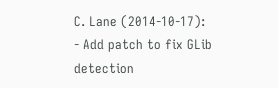C. Lane (2014-10-17):
- Add patch to fix GLib detection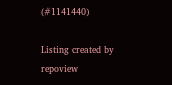(#1141440)

Listing created by repoview